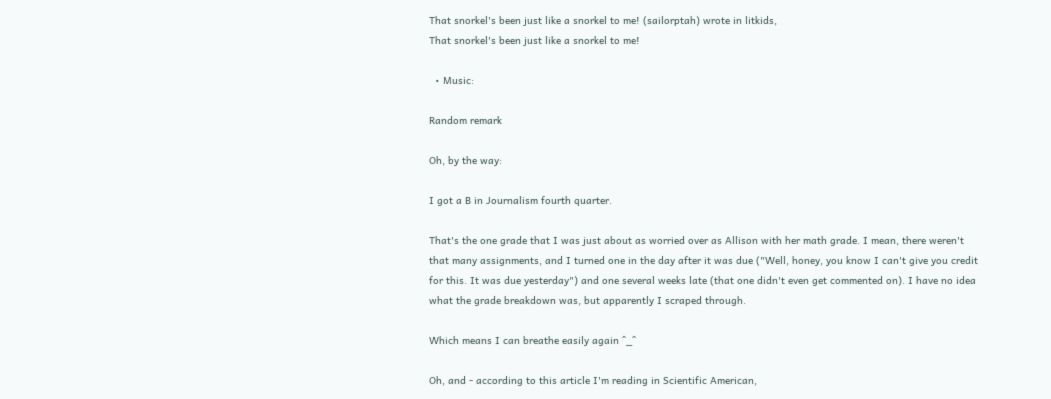That snorkel's been just like a snorkel to me! (sailorptah) wrote in litkids,
That snorkel's been just like a snorkel to me!

  • Music:

Random remark

Oh, by the way:

I got a B in Journalism fourth quarter.

That's the one grade that I was just about as worried over as Allison with her math grade. I mean, there weren't that many assignments, and I turned one in the day after it was due ("Well, honey, you know I can't give you credit for this. It was due yesterday") and one several weeks late (that one didn't even get commented on). I have no idea what the grade breakdown was, but apparently I scraped through.

Which means I can breathe easily again ^_^

Oh, and - according to this article I'm reading in Scientific American,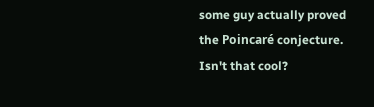some guy actually proved the Poincaré conjecture. Isn't that cool?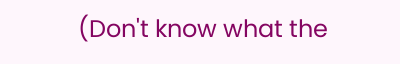(Don't know what the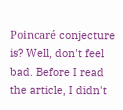Poincaré conjecture is? Well, don't feel bad. Before I read the article, I didn't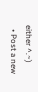either ^.~)
  • Post a new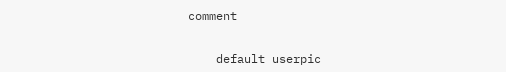comment


    default userpic